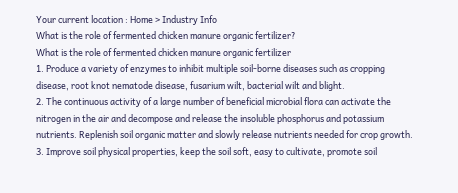Your current location : Home > Industry Info
What is the role of fermented chicken manure organic fertilizer?
What is the role of fermented chicken manure organic fertilizer
1. Produce a variety of enzymes to inhibit multiple soil-borne diseases such as cropping disease, root knot nematode disease, fusarium wilt, bacterial wilt and blight.
2. The continuous activity of a large number of beneficial microbial flora can activate the nitrogen in the air and decompose and release the insoluble phosphorus and potassium nutrients. Replenish soil organic matter and slowly release nutrients needed for crop growth.
3. Improve soil physical properties, keep the soil soft, easy to cultivate, promote soil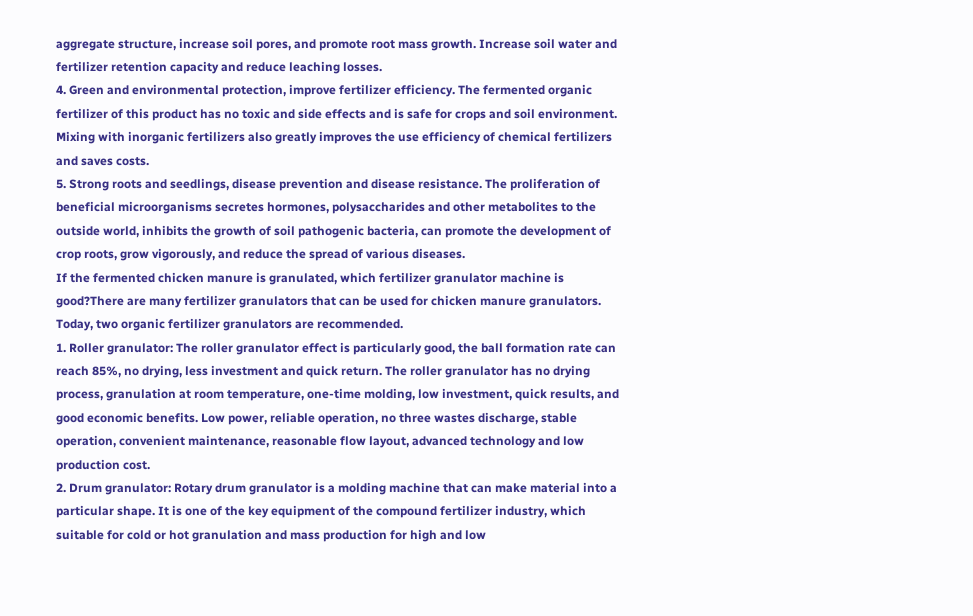aggregate structure, increase soil pores, and promote root mass growth. Increase soil water and fertilizer retention capacity and reduce leaching losses.
4. Green and environmental protection, improve fertilizer efficiency. The fermented organic fertilizer of this product has no toxic and side effects and is safe for crops and soil environment. Mixing with inorganic fertilizers also greatly improves the use efficiency of chemical fertilizers and saves costs.
5. Strong roots and seedlings, disease prevention and disease resistance. The proliferation of beneficial microorganisms secretes hormones, polysaccharides and other metabolites to the outside world, inhibits the growth of soil pathogenic bacteria, can promote the development of crop roots, grow vigorously, and reduce the spread of various diseases.
If the fermented chicken manure is granulated, which fertilizer granulator machine is good?There are many fertilizer granulators that can be used for chicken manure granulators. Today, two organic fertilizer granulators are recommended.
1. Roller granulator: The roller granulator effect is particularly good, the ball formation rate can reach 85%, no drying, less investment and quick return. The roller granulator has no drying process, granulation at room temperature, one-time molding, low investment, quick results, and good economic benefits. Low power, reliable operation, no three wastes discharge, stable operation, convenient maintenance, reasonable flow layout, advanced technology and low production cost.
2. Drum granulator: Rotary drum granulator is a molding machine that can make material into a particular shape. It is one of the key equipment of the compound fertilizer industry, which suitable for cold or hot granulation and mass production for high and low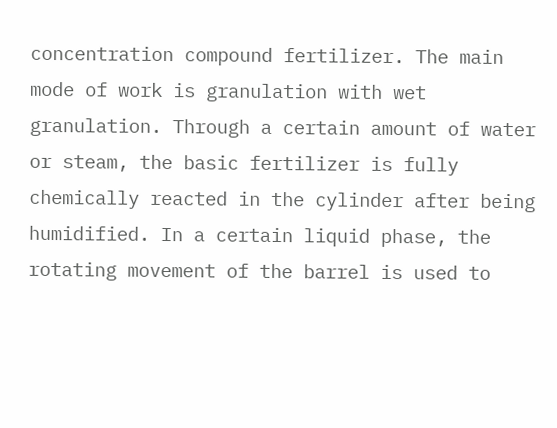concentration compound fertilizer. The main mode of work is granulation with wet granulation. Through a certain amount of water or steam, the basic fertilizer is fully chemically reacted in the cylinder after being humidified. In a certain liquid phase, the rotating movement of the barrel is used to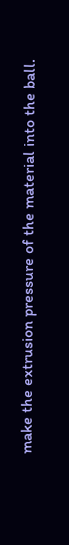make the extrusion pressure of the material into the ball.